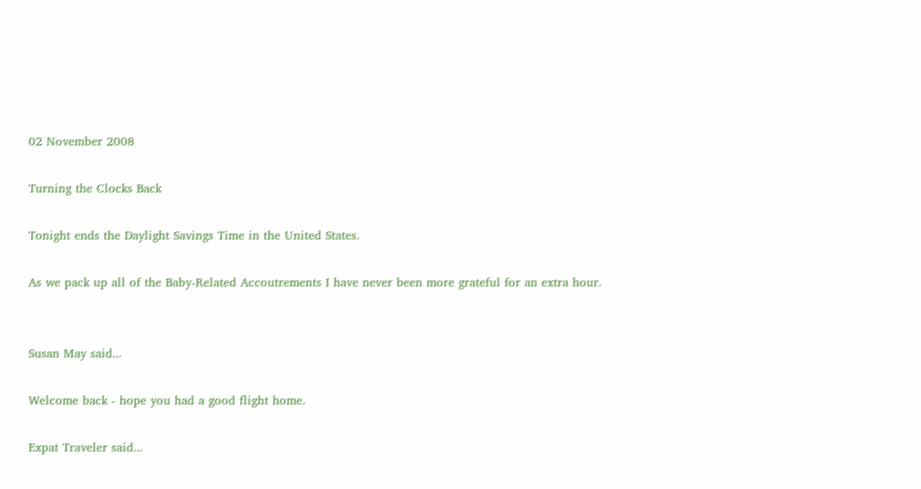02 November 2008

Turning the Clocks Back

Tonight ends the Daylight Savings Time in the United States.

As we pack up all of the Baby-Related Accoutrements I have never been more grateful for an extra hour.


Susan May said...

Welcome back - hope you had a good flight home.

Expat Traveler said...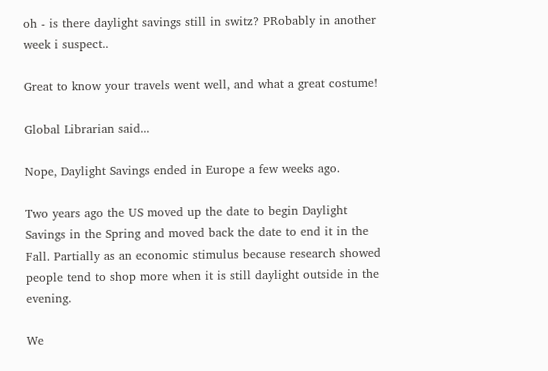oh - is there daylight savings still in switz? PRobably in another week i suspect..

Great to know your travels went well, and what a great costume!

Global Librarian said...

Nope, Daylight Savings ended in Europe a few weeks ago.

Two years ago the US moved up the date to begin Daylight Savings in the Spring and moved back the date to end it in the Fall. Partially as an economic stimulus because research showed people tend to shop more when it is still daylight outside in the evening.

We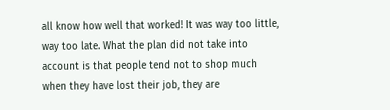all know how well that worked! It was way too little, way too late. What the plan did not take into account is that people tend not to shop much when they have lost their job, they are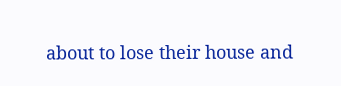about to lose their house and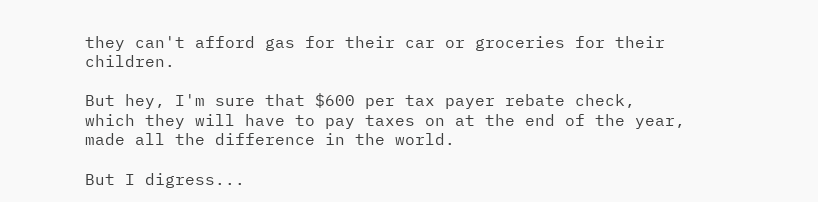they can't afford gas for their car or groceries for their children.

But hey, I'm sure that $600 per tax payer rebate check, which they will have to pay taxes on at the end of the year, made all the difference in the world.

But I digress...